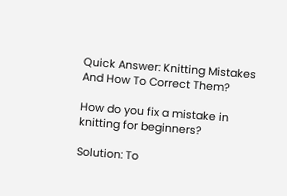Quick Answer: Knitting Mistakes And How To Correct Them?

How do you fix a mistake in knitting for beginners?

Solution: To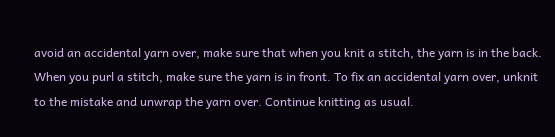avoid an accidental yarn over, make sure that when you knit a stitch, the yarn is in the back. When you purl a stitch, make sure the yarn is in front. To fix an accidental yarn over, unknit to the mistake and unwrap the yarn over. Continue knitting as usual.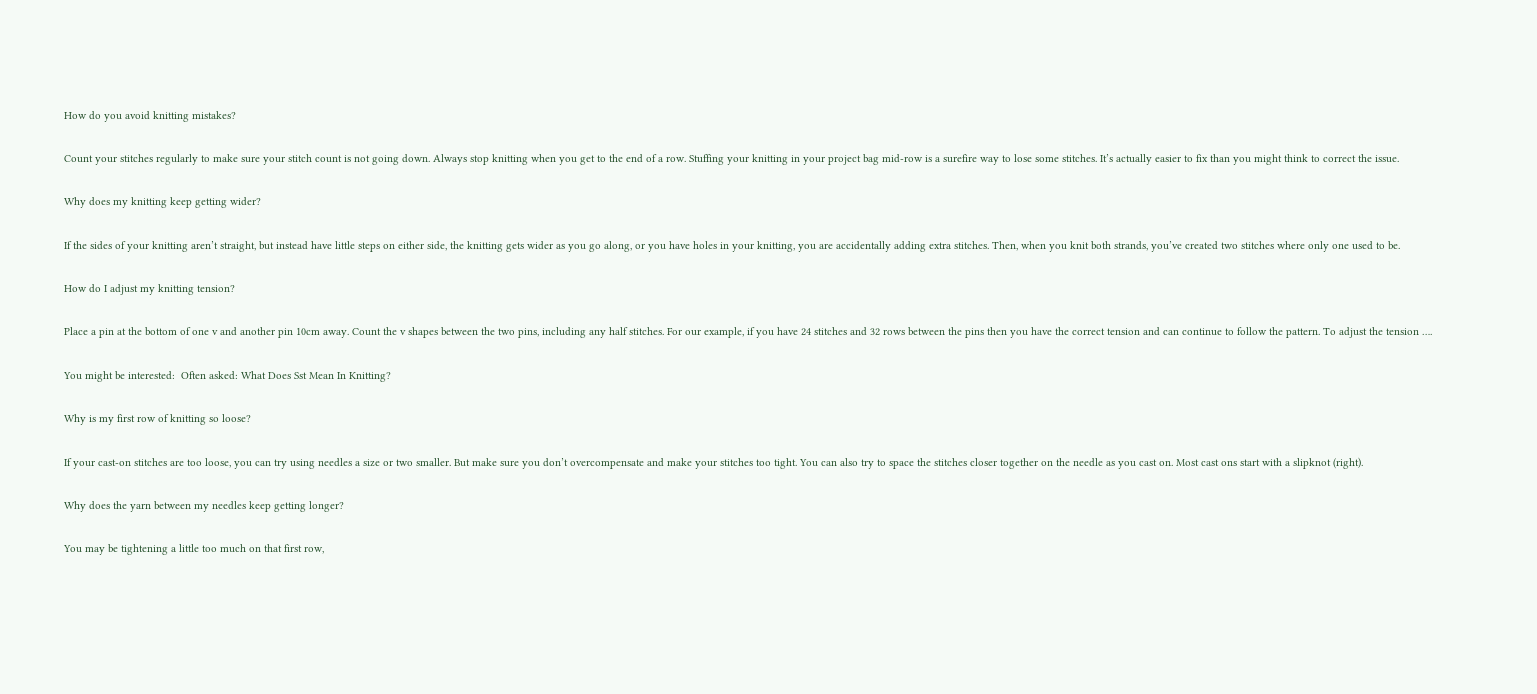How do you avoid knitting mistakes?

Count your stitches regularly to make sure your stitch count is not going down. Always stop knitting when you get to the end of a row. Stuffing your knitting in your project bag mid-row is a surefire way to lose some stitches. It’s actually easier to fix than you might think to correct the issue.

Why does my knitting keep getting wider?

If the sides of your knitting aren’t straight, but instead have little steps on either side, the knitting gets wider as you go along, or you have holes in your knitting, you are accidentally adding extra stitches. Then, when you knit both strands, you’ve created two stitches where only one used to be.

How do I adjust my knitting tension?

Place a pin at the bottom of one v and another pin 10cm away. Count the v shapes between the two pins, including any half stitches. For our example, if you have 24 stitches and 32 rows between the pins then you have the correct tension and can continue to follow the pattern. To adjust the tension ….

You might be interested:  Often asked: What Does Sst Mean In Knitting?

Why is my first row of knitting so loose?

If your cast-on stitches are too loose, you can try using needles a size or two smaller. But make sure you don’t overcompensate and make your stitches too tight. You can also try to space the stitches closer together on the needle as you cast on. Most cast ons start with a slipknot (right).

Why does the yarn between my needles keep getting longer?

You may be tightening a little too much on that first row,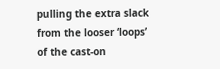pulling the extra slack from the looser ‘loops’ of the cast-on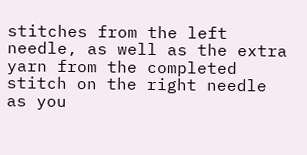stitches from the left needle, as well as the extra yarn from the completed stitch on the right needle as you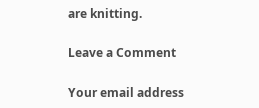are knitting.

Leave a Comment

Your email address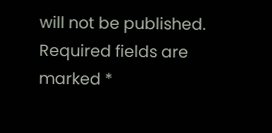will not be published. Required fields are marked *